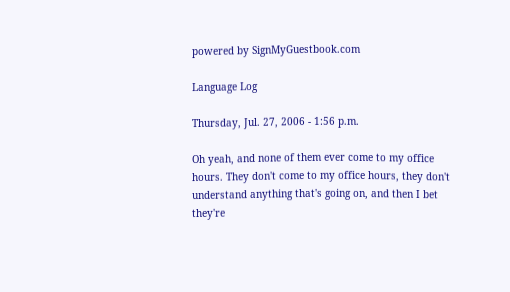powered by SignMyGuestbook.com

Language Log

Thursday, Jul. 27, 2006 - 1:56 p.m.

Oh yeah, and none of them ever come to my office hours. They don't come to my office hours, they don't understand anything that's going on, and then I bet they're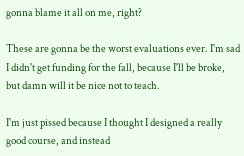gonna blame it all on me, right?

These are gonna be the worst evaluations ever. I'm sad I didn't get funding for the fall, because I'll be broke, but damn will it be nice not to teach.

I'm just pissed because I thought I designed a really good course, and instead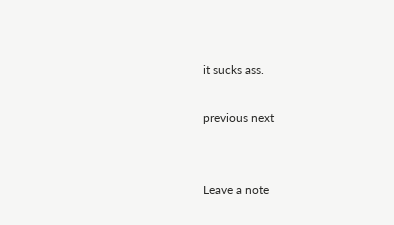it sucks ass.

previous next


Leave a note